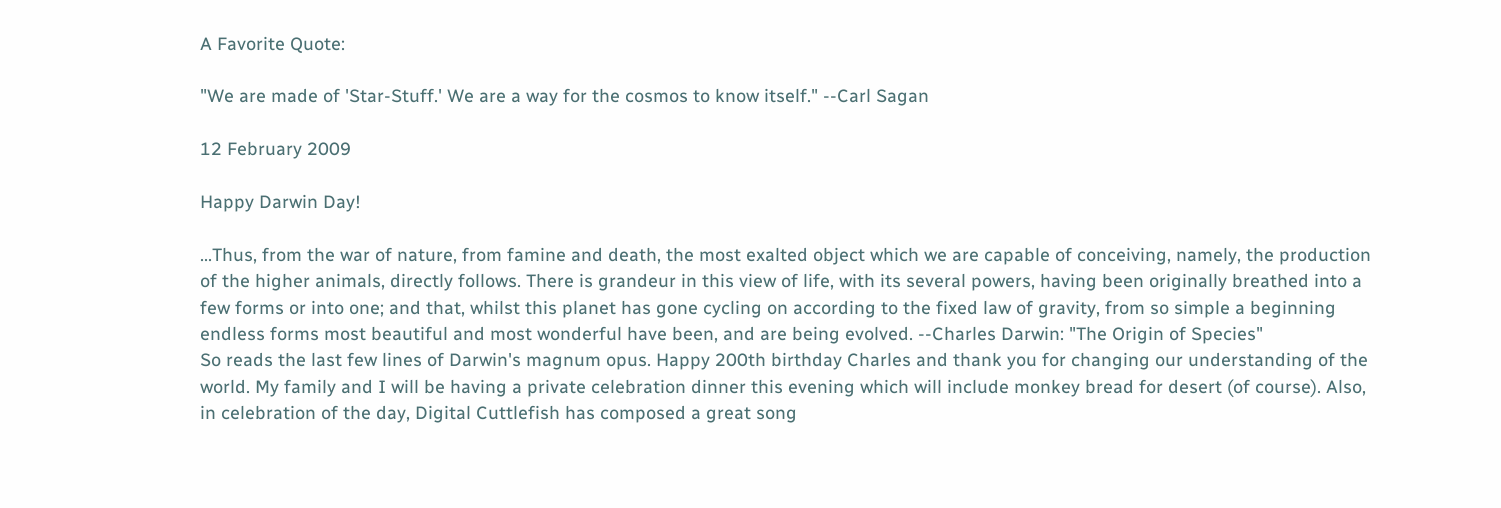A Favorite Quote:

"We are made of 'Star-Stuff.' We are a way for the cosmos to know itself." --Carl Sagan

12 February 2009

Happy Darwin Day!

...Thus, from the war of nature, from famine and death, the most exalted object which we are capable of conceiving, namely, the production of the higher animals, directly follows. There is grandeur in this view of life, with its several powers, having been originally breathed into a few forms or into one; and that, whilst this planet has gone cycling on according to the fixed law of gravity, from so simple a beginning endless forms most beautiful and most wonderful have been, and are being evolved. --Charles Darwin: "The Origin of Species"
So reads the last few lines of Darwin's magnum opus. Happy 200th birthday Charles and thank you for changing our understanding of the world. My family and I will be having a private celebration dinner this evening which will include monkey bread for desert (of course). Also, in celebration of the day, Digital Cuttlefish has composed a great song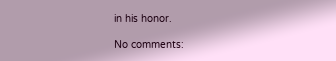in his honor.

No comments: